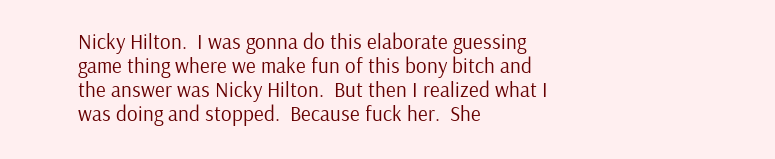Nicky Hilton.  I was gonna do this elaborate guessing game thing where we make fun of this bony bitch and the answer was Nicky Hilton.  But then I realized what I was doing and stopped.  Because fuck her.  She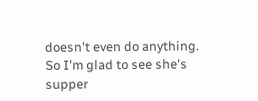doesn't even do anything.  So I'm glad to see she's supper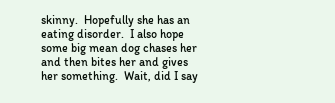skinny.  Hopefully she has an eating disorder.  I also hope some big mean dog chases her and then bites her and gives her something.  Wait, did I say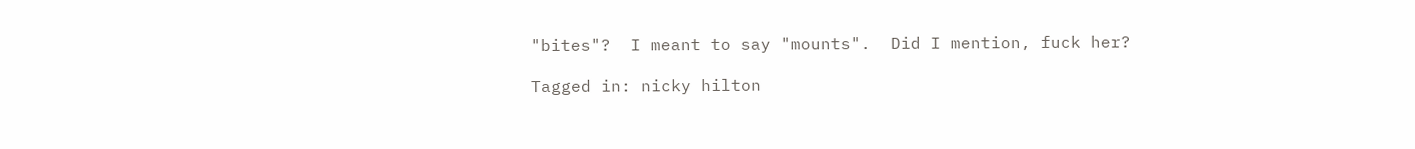"bites"?  I meant to say "mounts".  Did I mention, fuck her?

Tagged in: nicky hilton